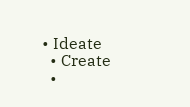• Ideate
  • Create
  •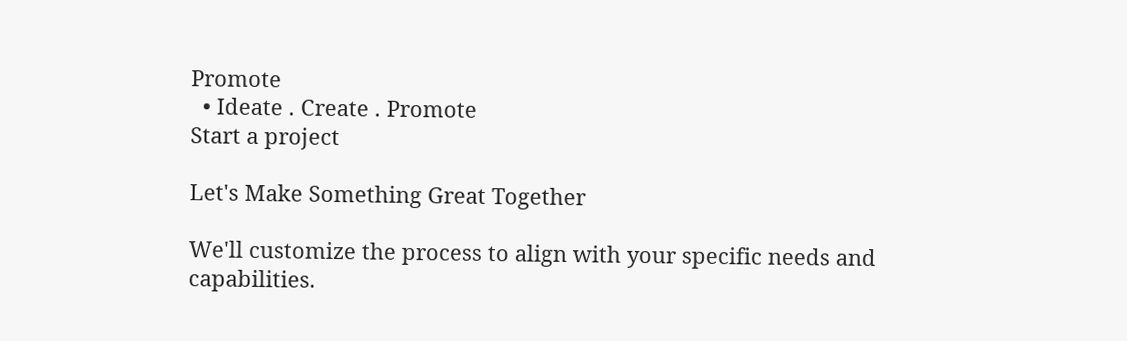Promote
  • Ideate . Create . Promote
Start a project

Let's Make Something Great Together

We'll customize the process to align with your specific needs and capabilities.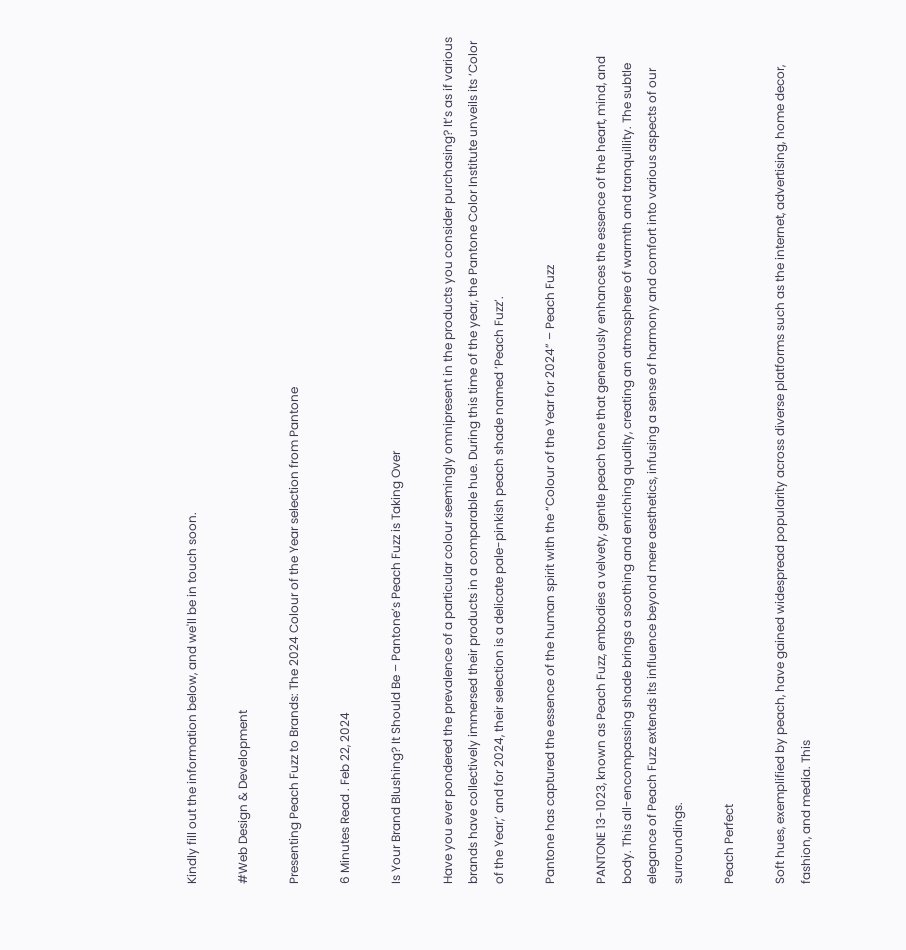Kindly fill out the information below, and we'll be in touch soon.

#Web Design & Development

Presenting Peach Fuzz to Brands: The 2024 Colour of the Year selection from Pantone

6 Minutes Read . Feb 22, 2024

Is Your Brand Blushing? It Should Be – Pantone’s Peach Fuzz is Taking Over

Have you ever pondered the prevalence of a particular colour seemingly omnipresent in the products you consider purchasing? It’s as if various brands have collectively immersed their products in a comparable hue. During this time of the year, the Pantone Color Institute unveils its ‘Color of the Year,’ and for 2024, their selection is a delicate pale-pinkish peach shade named ‘Peach Fuzz’.

Pantone has captured the essence of the human spirit with the “Colour of the Year for 2024” – Peach Fuzz

PANTONE 13-1023, known as Peach Fuzz, embodies a velvety, gentle peach tone that generously enhances the essence of the heart, mind, and body. This all-encompassing shade brings a soothing and enriching quality, creating an atmosphere of warmth and tranquillity. The subtle elegance of Peach Fuzz extends its influence beyond mere aesthetics, infusing a sense of harmony and comfort into various aspects of our surroundings.

Peach Perfect

Soft hues, exemplified by peach, have gained widespread popularity across diverse platforms such as the internet, advertising, home decor, fashion, and media. This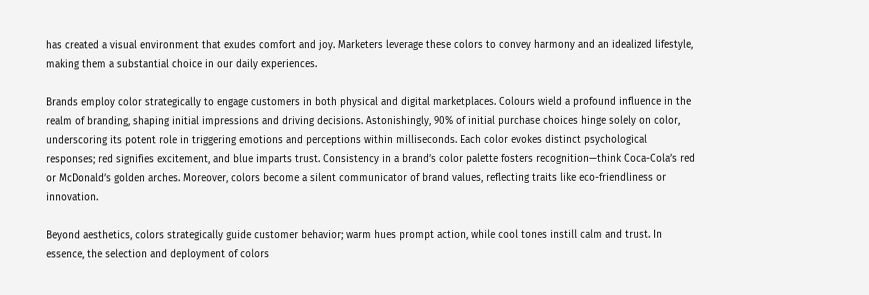has created a visual environment that exudes comfort and joy. Marketers leverage these colors to convey harmony and an idealized lifestyle, making them a substantial choice in our daily experiences.

Brands employ color strategically to engage customers in both physical and digital marketplaces. Colours wield a profound influence in the realm of branding, shaping initial impressions and driving decisions. Astonishingly, 90% of initial purchase choices hinge solely on color, underscoring its potent role in triggering emotions and perceptions within milliseconds. Each color evokes distinct psychological responses; red signifies excitement, and blue imparts trust. Consistency in a brand’s color palette fosters recognition—think Coca-Cola’s red or McDonald’s golden arches. Moreover, colors become a silent communicator of brand values, reflecting traits like eco-friendliness or innovation.

Beyond aesthetics, colors strategically guide customer behavior; warm hues prompt action, while cool tones instill calm and trust. In essence, the selection and deployment of colors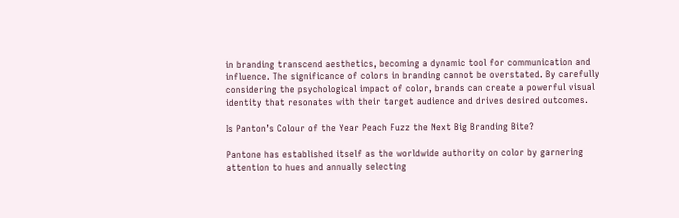in branding transcend aesthetics, becoming a dynamic tool for communication and influence. The significance of colors in branding cannot be overstated. By carefully considering the psychological impact of color, brands can create a powerful visual identity that resonates with their target audience and drives desired outcomes.

Is Panton’s Colour of the Year Peach Fuzz the Next Big Branding Bite?

Pantone has established itself as the worldwide authority on color by garnering attention to hues and annually selecting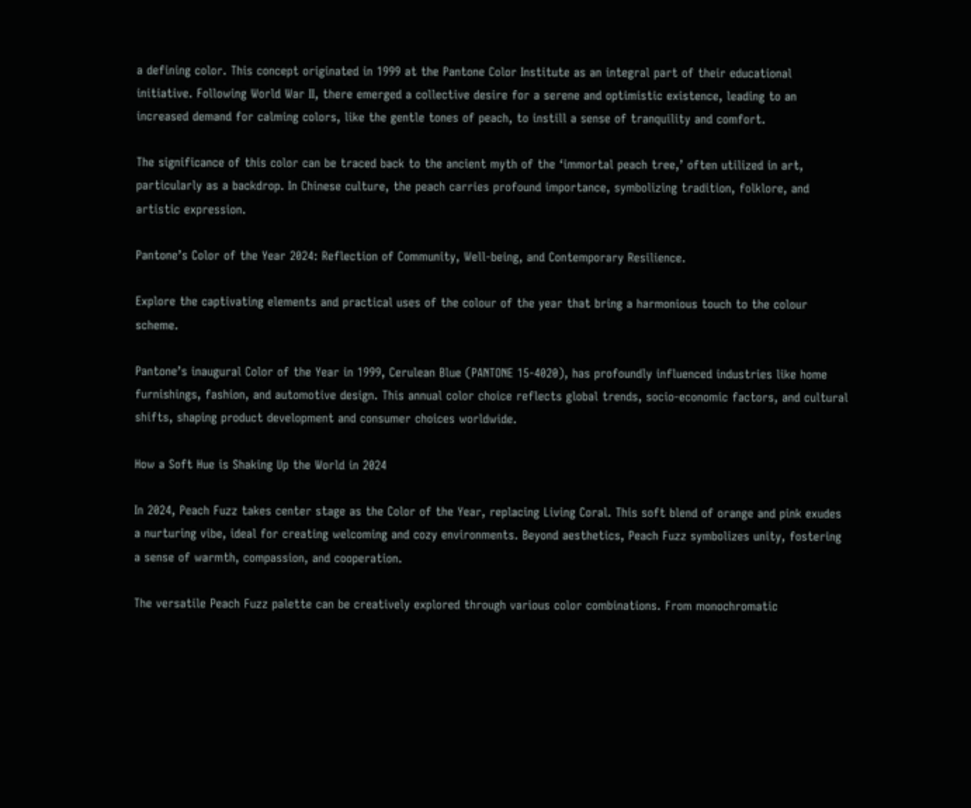a defining color. This concept originated in 1999 at the Pantone Color Institute as an integral part of their educational initiative. Following World War II, there emerged a collective desire for a serene and optimistic existence, leading to an increased demand for calming colors, like the gentle tones of peach, to instill a sense of tranquility and comfort.

The significance of this color can be traced back to the ancient myth of the ‘immortal peach tree,’ often utilized in art, particularly as a backdrop. In Chinese culture, the peach carries profound importance, symbolizing tradition, folklore, and artistic expression.

Pantone’s Color of the Year 2024: Reflection of Community, Well-being, and Contemporary Resilience.

Explore the captivating elements and practical uses of the colour of the year that bring a harmonious touch to the colour scheme.

Pantone’s inaugural Color of the Year in 1999, Cerulean Blue (PANTONE 15-4020), has profoundly influenced industries like home furnishings, fashion, and automotive design. This annual color choice reflects global trends, socio-economic factors, and cultural shifts, shaping product development and consumer choices worldwide.

How a Soft Hue is Shaking Up the World in 2024

In 2024, Peach Fuzz takes center stage as the Color of the Year, replacing Living Coral. This soft blend of orange and pink exudes a nurturing vibe, ideal for creating welcoming and cozy environments. Beyond aesthetics, Peach Fuzz symbolizes unity, fostering a sense of warmth, compassion, and cooperation.

The versatile Peach Fuzz palette can be creatively explored through various color combinations. From monochromatic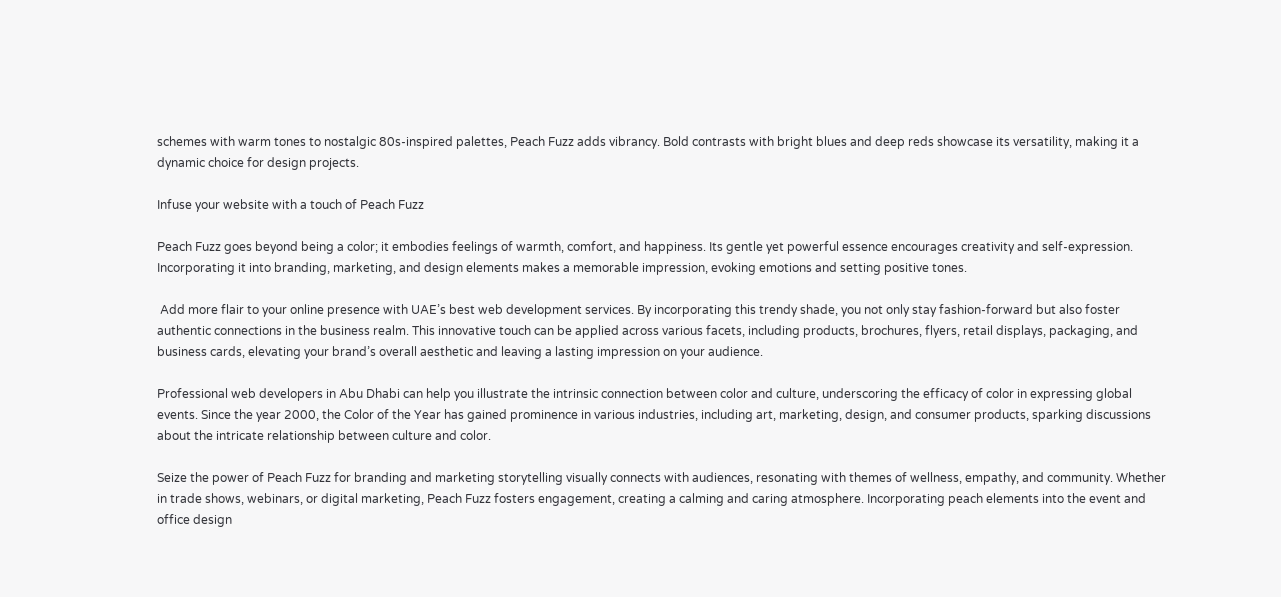schemes with warm tones to nostalgic 80s-inspired palettes, Peach Fuzz adds vibrancy. Bold contrasts with bright blues and deep reds showcase its versatility, making it a dynamic choice for design projects.

Infuse your website with a touch of Peach Fuzz

Peach Fuzz goes beyond being a color; it embodies feelings of warmth, comfort, and happiness. Its gentle yet powerful essence encourages creativity and self-expression. Incorporating it into branding, marketing, and design elements makes a memorable impression, evoking emotions and setting positive tones.

 Add more flair to your online presence with UAE’s best web development services. By incorporating this trendy shade, you not only stay fashion-forward but also foster authentic connections in the business realm. This innovative touch can be applied across various facets, including products, brochures, flyers, retail displays, packaging, and business cards, elevating your brand’s overall aesthetic and leaving a lasting impression on your audience.

Professional web developers in Abu Dhabi can help you illustrate the intrinsic connection between color and culture, underscoring the efficacy of color in expressing global events. Since the year 2000, the Color of the Year has gained prominence in various industries, including art, marketing, design, and consumer products, sparking discussions about the intricate relationship between culture and color.

Seize the power of Peach Fuzz for branding and marketing storytelling visually connects with audiences, resonating with themes of wellness, empathy, and community. Whether in trade shows, webinars, or digital marketing, Peach Fuzz fosters engagement, creating a calming and caring atmosphere. Incorporating peach elements into the event and office design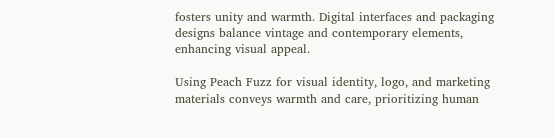fosters unity and warmth. Digital interfaces and packaging designs balance vintage and contemporary elements, enhancing visual appeal.

Using Peach Fuzz for visual identity, logo, and marketing materials conveys warmth and care, prioritizing human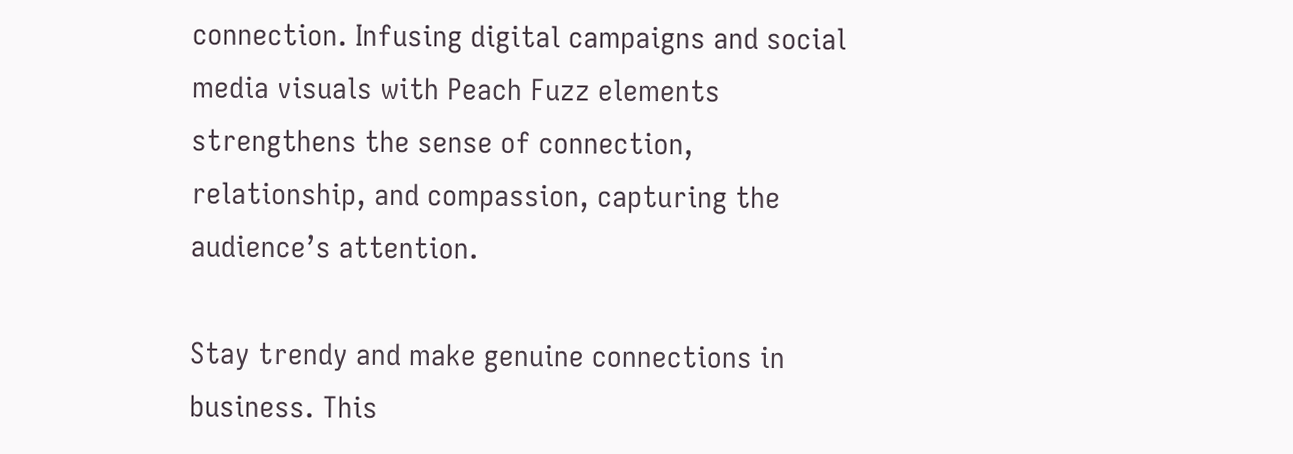connection. Infusing digital campaigns and social media visuals with Peach Fuzz elements strengthens the sense of connection, relationship, and compassion, capturing the audience’s attention.

Stay trendy and make genuine connections in business. This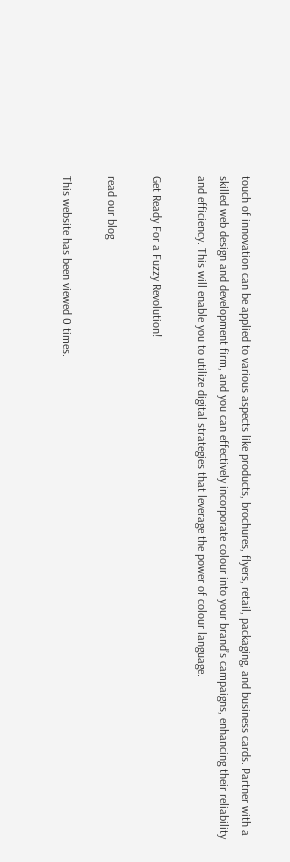touch of innovation can be applied to various aspects like products, brochures, flyers, retail, packaging, and business cards. Partner with a skilled web design and development firm, and you can effectively incorporate colour into your brand’s campaigns, enhancing their reliability and efficiency. This will enable you to utilize digital strategies that leverage the power of colour language.

Get Ready For a Fuzzy Revolution!

read our blog

This website has been viewed 0 times.